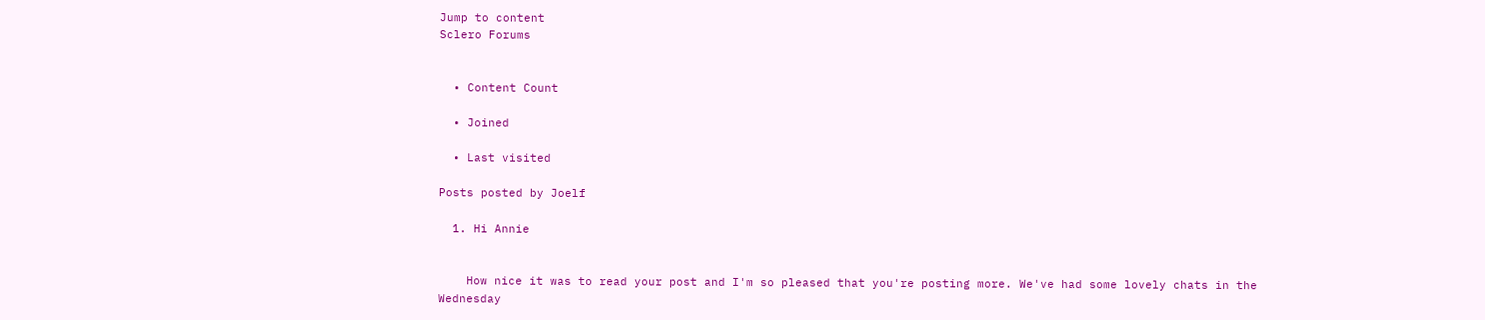Jump to content
Sclero Forums


  • Content Count

  • Joined

  • Last visited

Posts posted by Joelf

  1. Hi Annie


    How nice it was to read your post and I'm so pleased that you're posting more. We've had some lovely chats in the Wednesday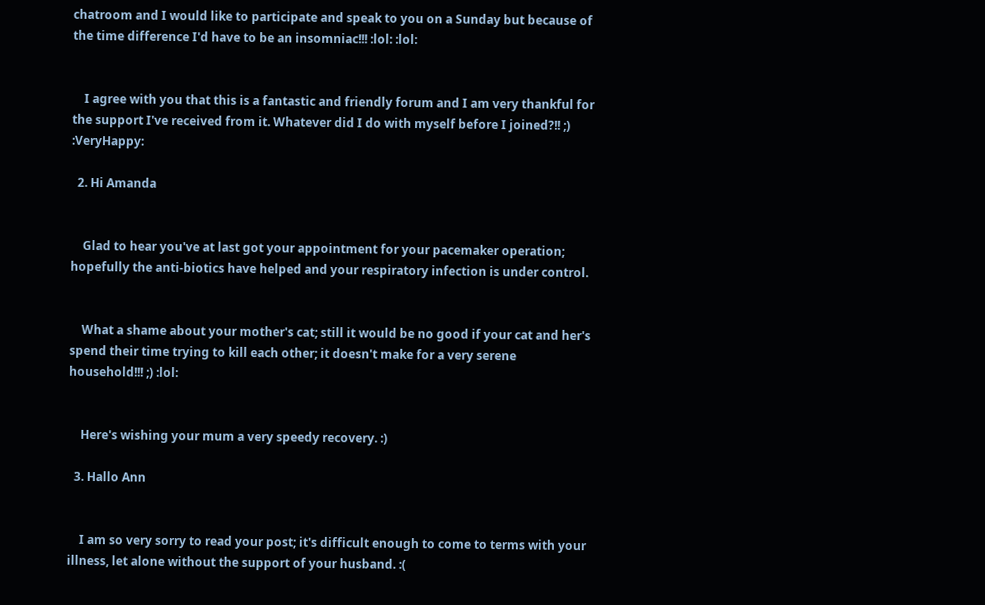chatroom and I would like to participate and speak to you on a Sunday but because of the time difference I'd have to be an insomniac!!! :lol: :lol:


    I agree with you that this is a fantastic and friendly forum and I am very thankful for the support I've received from it. Whatever did I do with myself before I joined?!! ;) :VeryHappy:

  2. Hi Amanda


    Glad to hear you've at last got your appointment for your pacemaker operation; hopefully the anti-biotics have helped and your respiratory infection is under control.


    What a shame about your mother's cat; still it would be no good if your cat and her's spend their time trying to kill each other; it doesn't make for a very serene household!!! ;) :lol:


    Here's wishing your mum a very speedy recovery. :)

  3. Hallo Ann


    I am so very sorry to read your post; it's difficult enough to come to terms with your illness, let alone without the support of your husband. :(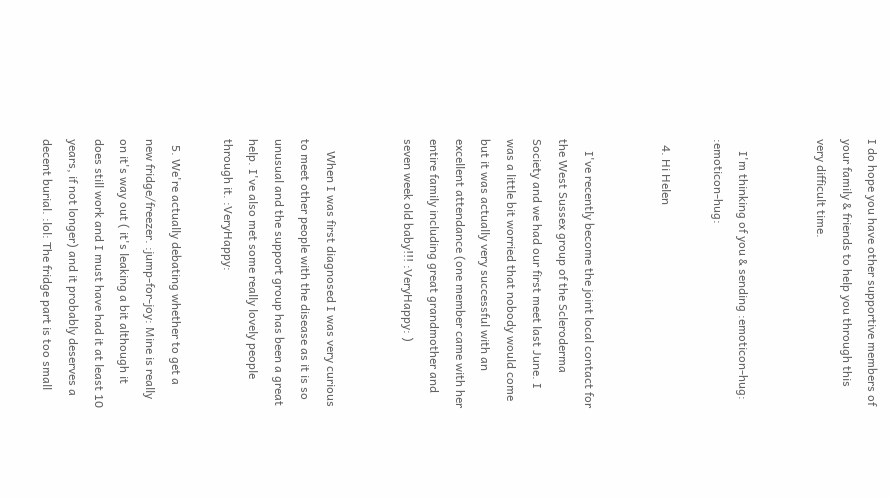I do hope you have other supportive members of your family & friends to help you through this very difficult time.


    I'm thinking of you & sending :emoticon-hug: :emoticon-hug:

  4. Hi Helen


    I've recently become the joint local contact for the West Sussex group of the Scleroderma Society and we had our first meet last June. I was a little bit worried that nobody would come but it was actually very successful with an excellent attendance (one member came with her entire family including great grandmother and seven week old baby!!! :VeryHappy: )


    When I was first diagnosed I was very curious to meet other people with the disease as it is so unusual and the support group has been a great help. I've also met some really lovely people through it. :VeryHappy:

  5. We're actually debating whether to get a new fridge/freezer. :jump-for-joy: Mine is really on it's way out ( it's leaking a bit although it does still work and I must have had it at least 10 years, if not longer) and it probably deserves a decent burial. :lol: The fridge part is too small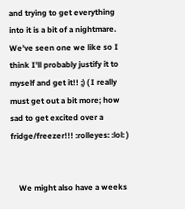and trying to get everything into it is a bit of a nightmare. We've seen one we like so I think I'll probably justify it to myself and get it!! ;) ( I really must get out a bit more; how sad to get excited over a fridge/freezer!!! :rolleyes: :lol: )


    We might also have a weeks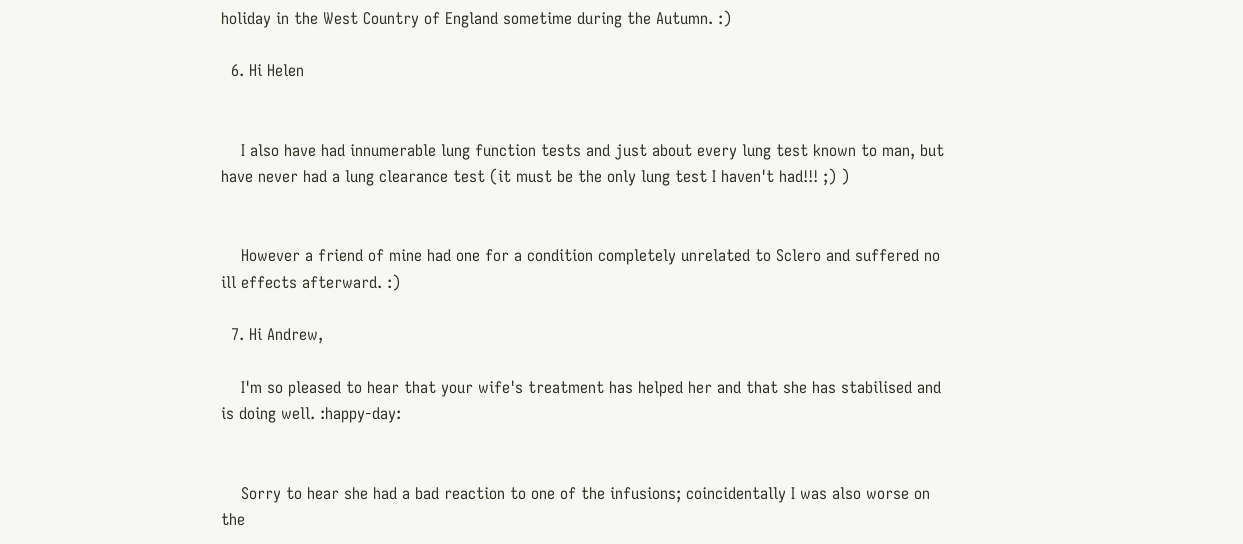holiday in the West Country of England sometime during the Autumn. :)

  6. Hi Helen


    I also have had innumerable lung function tests and just about every lung test known to man, but have never had a lung clearance test (it must be the only lung test I haven't had!!! ;) )


    However a friend of mine had one for a condition completely unrelated to Sclero and suffered no ill effects afterward. :)

  7. Hi Andrew,

    I'm so pleased to hear that your wife's treatment has helped her and that she has stabilised and is doing well. :happy-day:


    Sorry to hear she had a bad reaction to one of the infusions; coincidentally I was also worse on the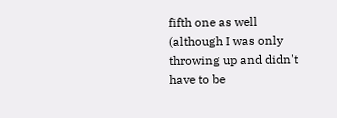fifth one as well (although I was only throwing up and didn't have to be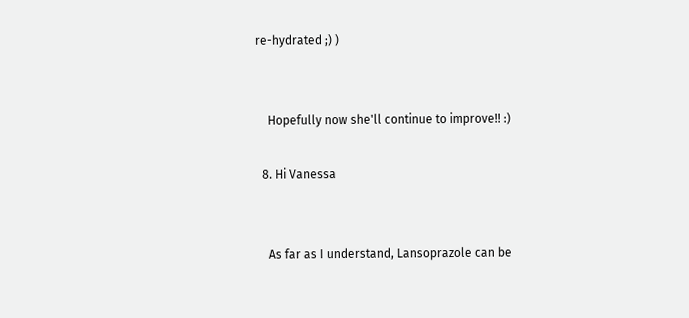re-hydrated ;) )


    Hopefully now she'll continue to improve!! :)

  8. Hi Vanessa


    As far as I understand, Lansoprazole can be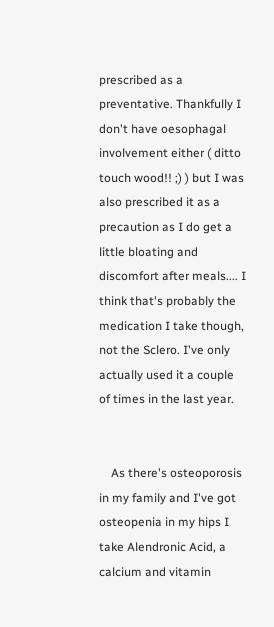prescribed as a preventative. Thankfully I don't have oesophagal involvement either ( ditto touch wood!! ;) ) but I was also prescribed it as a precaution as I do get a little bloating and discomfort after meals.... I think that's probably the medication I take though, not the Sclero. I've only actually used it a couple of times in the last year.


    As there's osteoporosis in my family and I've got osteopenia in my hips I take Alendronic Acid, a calcium and vitamin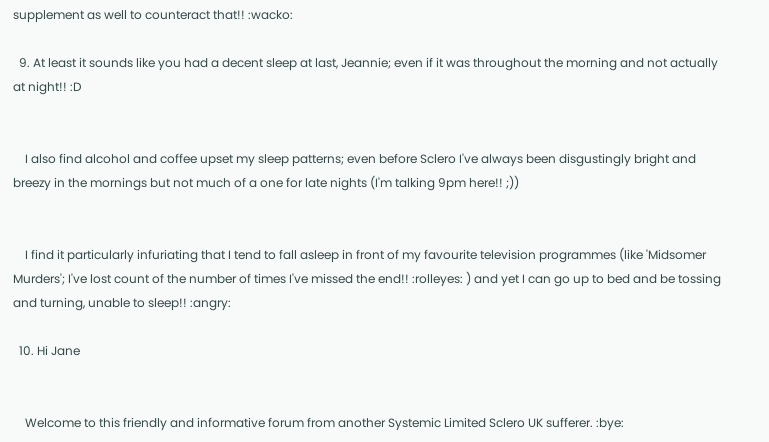supplement as well to counteract that!! :wacko:

  9. At least it sounds like you had a decent sleep at last, Jeannie; even if it was throughout the morning and not actually at night!! :D


    I also find alcohol and coffee upset my sleep patterns; even before Sclero I've always been disgustingly bright and breezy in the mornings but not much of a one for late nights (I'm talking 9pm here!! ;))


    I find it particularly infuriating that I tend to fall asleep in front of my favourite television programmes (like 'Midsomer Murders'; I've lost count of the number of times I've missed the end!! :rolleyes: ) and yet I can go up to bed and be tossing and turning, unable to sleep!! :angry:

  10. Hi Jane


    Welcome to this friendly and informative forum from another Systemic Limited Sclero UK sufferer. :bye: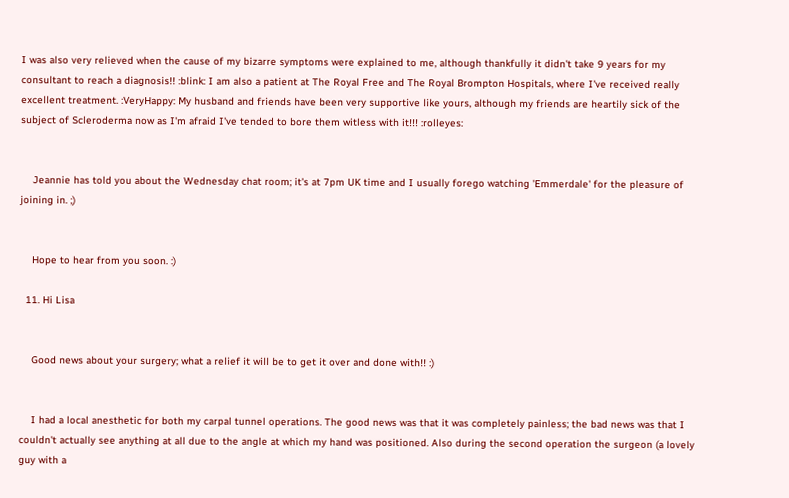I was also very relieved when the cause of my bizarre symptoms were explained to me, although thankfully it didn't take 9 years for my consultant to reach a diagnosis!! :blink: I am also a patient at The Royal Free and The Royal Brompton Hospitals, where I've received really excellent treatment. :VeryHappy: My husband and friends have been very supportive like yours, although my friends are heartily sick of the subject of Scleroderma now as I'm afraid I've tended to bore them witless with it!!! :rolleyes:


    Jeannie has told you about the Wednesday chat room; it's at 7pm UK time and I usually forego watching 'Emmerdale' for the pleasure of joining in. ;)


    Hope to hear from you soon. :)

  11. Hi Lisa


    Good news about your surgery; what a relief it will be to get it over and done with!! :)


    I had a local anesthetic for both my carpal tunnel operations. The good news was that it was completely painless; the bad news was that I couldn't actually see anything at all due to the angle at which my hand was positioned. Also during the second operation the surgeon (a lovely guy with a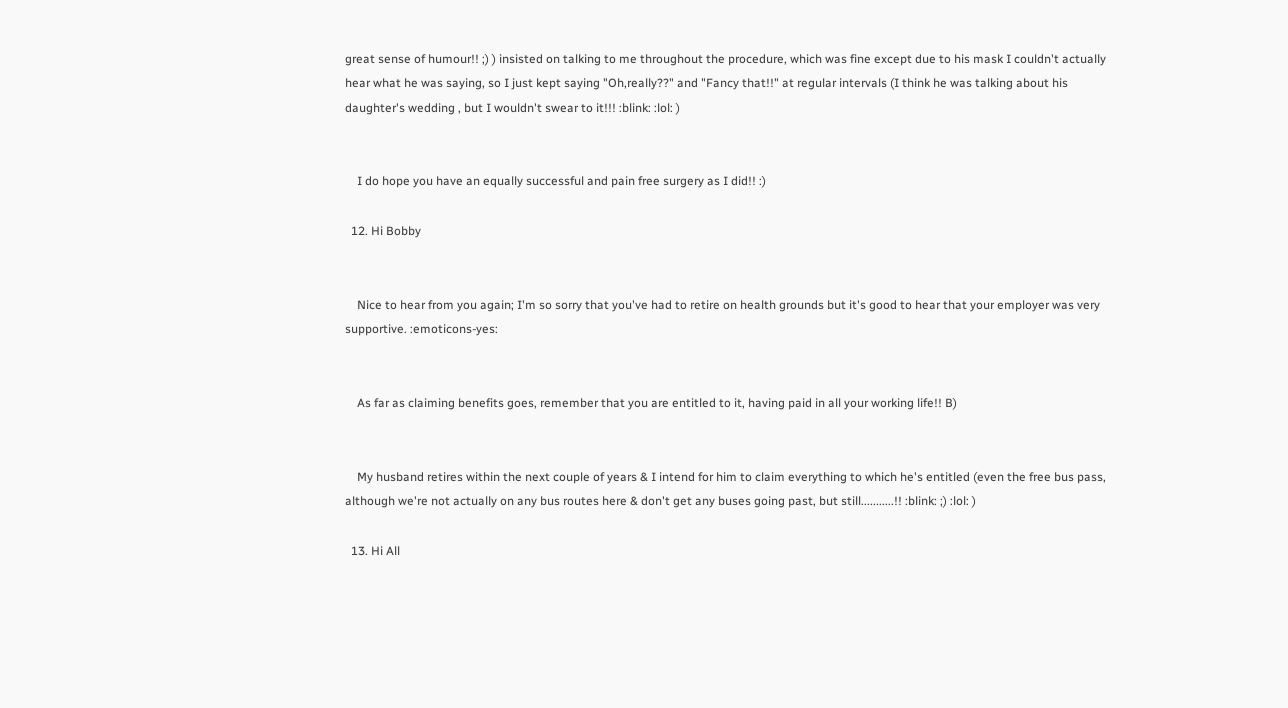great sense of humour!! ;) ) insisted on talking to me throughout the procedure, which was fine except due to his mask I couldn't actually hear what he was saying, so I just kept saying "Oh,really??" and "Fancy that!!" at regular intervals (I think he was talking about his daughter's wedding , but I wouldn't swear to it!!! :blink: :lol: )


    I do hope you have an equally successful and pain free surgery as I did!! :)

  12. Hi Bobby


    Nice to hear from you again; I'm so sorry that you've had to retire on health grounds but it's good to hear that your employer was very supportive. :emoticons-yes:


    As far as claiming benefits goes, remember that you are entitled to it, having paid in all your working life!! B)


    My husband retires within the next couple of years & I intend for him to claim everything to which he's entitled (even the free bus pass, although we're not actually on any bus routes here & don't get any buses going past, but still...........!! :blink: ;) :lol: )

  13. Hi All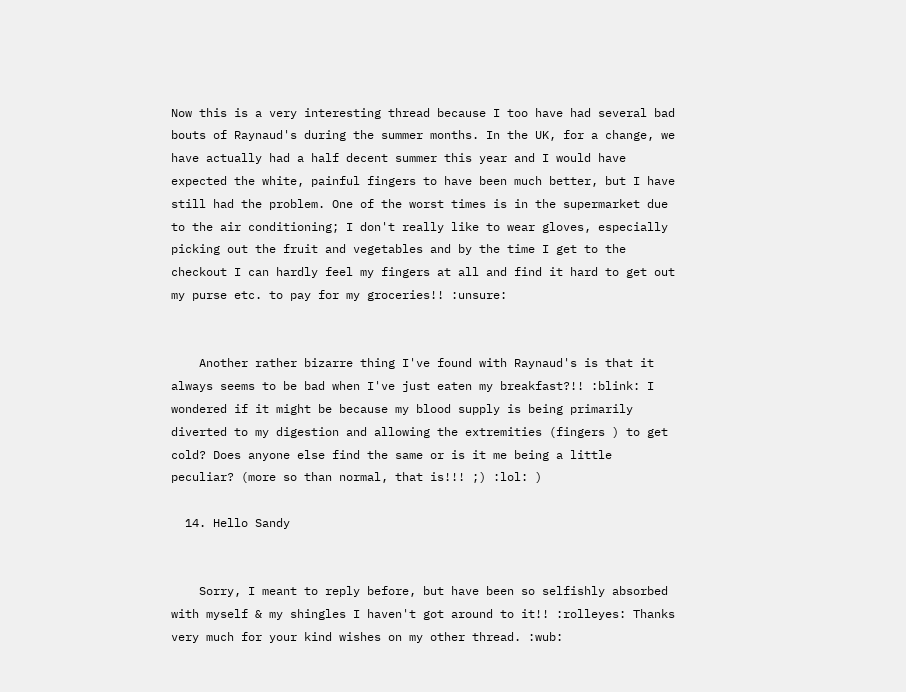Now this is a very interesting thread because I too have had several bad bouts of Raynaud's during the summer months. In the UK, for a change, we have actually had a half decent summer this year and I would have expected the white, painful fingers to have been much better, but I have still had the problem. One of the worst times is in the supermarket due to the air conditioning; I don't really like to wear gloves, especially picking out the fruit and vegetables and by the time I get to the checkout I can hardly feel my fingers at all and find it hard to get out my purse etc. to pay for my groceries!! :unsure:


    Another rather bizarre thing I've found with Raynaud's is that it always seems to be bad when I've just eaten my breakfast?!! :blink: I wondered if it might be because my blood supply is being primarily diverted to my digestion and allowing the extremities (fingers ) to get cold? Does anyone else find the same or is it me being a little peculiar? (more so than normal, that is!!! ;) :lol: )

  14. Hello Sandy


    Sorry, I meant to reply before, but have been so selfishly absorbed with myself & my shingles I haven't got around to it!! :rolleyes: Thanks very much for your kind wishes on my other thread. :wub: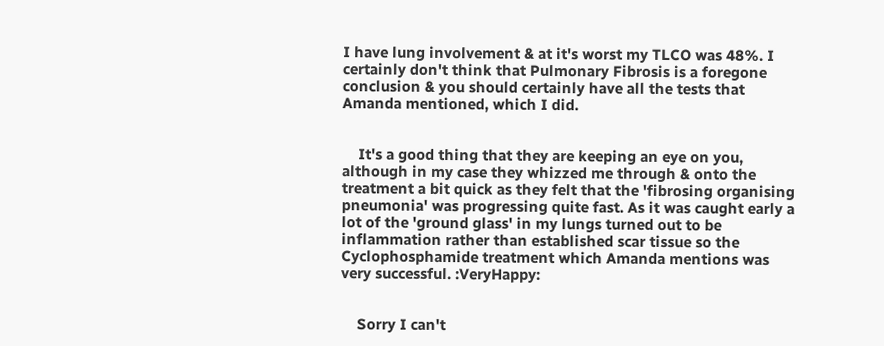I have lung involvement & at it's worst my TLCO was 48%. I certainly don't think that Pulmonary Fibrosis is a foregone conclusion & you should certainly have all the tests that Amanda mentioned, which I did.


    It's a good thing that they are keeping an eye on you, although in my case they whizzed me through & onto the treatment a bit quick as they felt that the 'fibrosing organising pneumonia' was progressing quite fast. As it was caught early a lot of the 'ground glass' in my lungs turned out to be inflammation rather than established scar tissue so the Cyclophosphamide treatment which Amanda mentions was very successful. :VeryHappy:


    Sorry I can't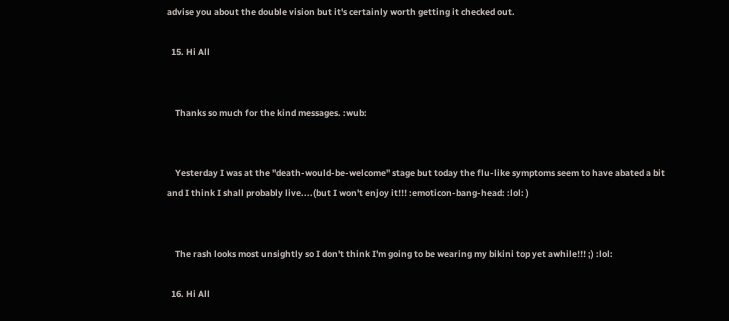advise you about the double vision but it's certainly worth getting it checked out.

  15. Hi All


    Thanks so much for the kind messages. :wub:


    Yesterday I was at the "death-would-be-welcome" stage but today the flu-like symptoms seem to have abated a bit and I think I shall probably live....(but I won't enjoy it!!! :emoticon-bang-head: :lol: )


    The rash looks most unsightly so I don't think I'm going to be wearing my bikini top yet awhile!!! ;) :lol:

  16. Hi All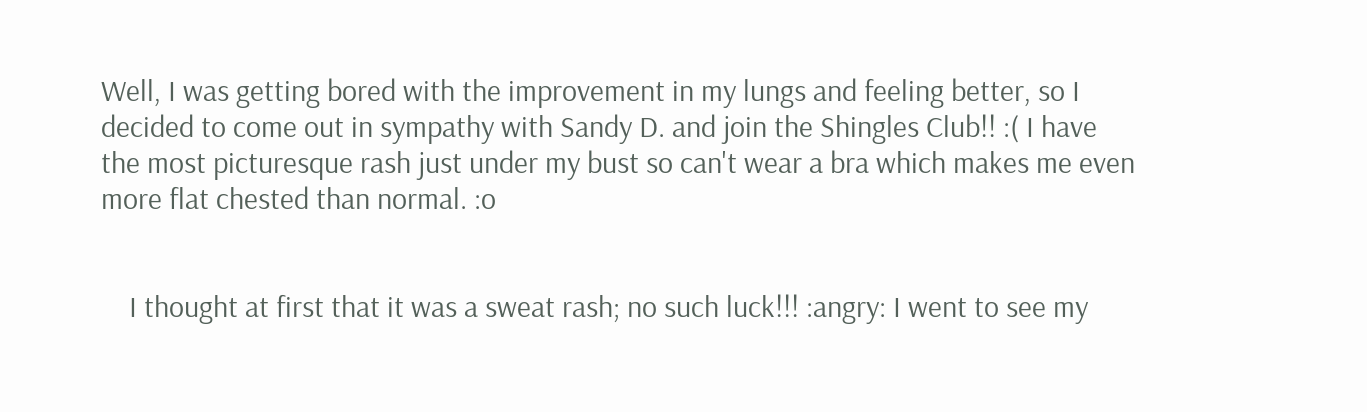Well, I was getting bored with the improvement in my lungs and feeling better, so I decided to come out in sympathy with Sandy D. and join the Shingles Club!! :( I have the most picturesque rash just under my bust so can't wear a bra which makes me even more flat chested than normal. :o


    I thought at first that it was a sweat rash; no such luck!!! :angry: I went to see my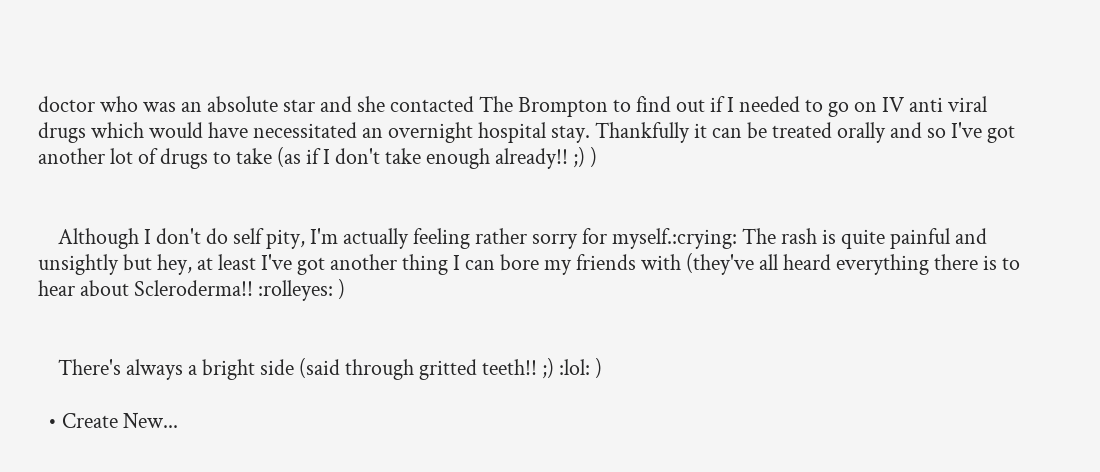doctor who was an absolute star and she contacted The Brompton to find out if I needed to go on IV anti viral drugs which would have necessitated an overnight hospital stay. Thankfully it can be treated orally and so I've got another lot of drugs to take (as if I don't take enough already!! ;) )


    Although I don't do self pity, I'm actually feeling rather sorry for myself.:crying: The rash is quite painful and unsightly but hey, at least I've got another thing I can bore my friends with (they've all heard everything there is to hear about Scleroderma!! :rolleyes: )


    There's always a bright side (said through gritted teeth!! ;) :lol: )

  • Create New...